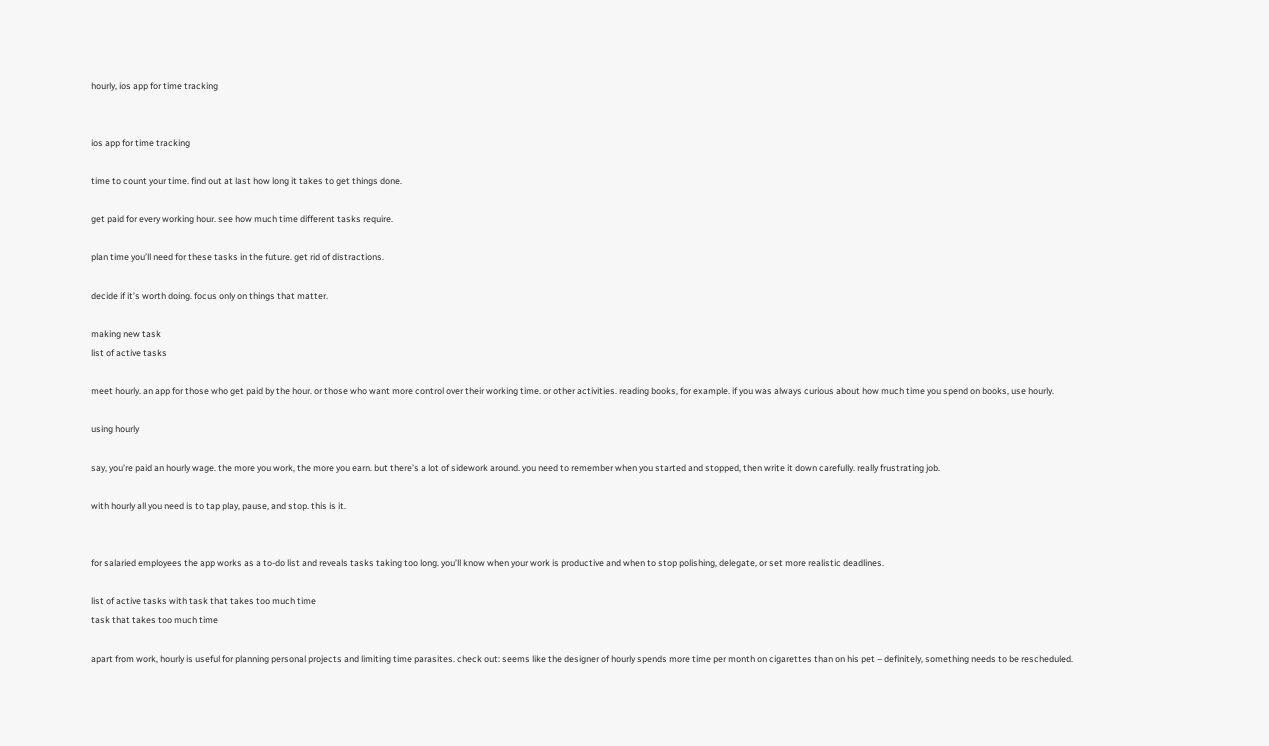hourly, ios app for time tracking


ios app for time tracking

time to count your time. find out at last how long it takes to get things done.

get paid for every working hour. see how much time different tasks require.

plan time you’ll need for these tasks in the future. get rid of distractions.

decide if it’s worth doing. focus only on things that matter.

making new task
list of active tasks

meet hourly. an app for those who get paid by the hour. or those who want more control over their working time. or other activities. reading books, for example. if you was always curious about how much time you spend on books, use hourly.

using hourly

say, you’re paid an hourly wage. the more you work, the more you earn. but there’s a lot of sidework around. you need to remember when you started and stopped, then write it down carefully. really frustrating job.

with hourly all you need is to tap play, pause, and stop. this is it.


for salaried employees the app works as a to-do list and reveals tasks taking too long. you’ll know when your work is productive and when to stop polishing, delegate, or set more realistic deadlines.

list of active tasks with task that takes too much time
task that takes too much time

apart from work, hourly is useful for planning personal projects and limiting time parasites. check out: seems like the designer of hourly spends more time per month on cigarettes than on his pet – definitely, something needs to be rescheduled.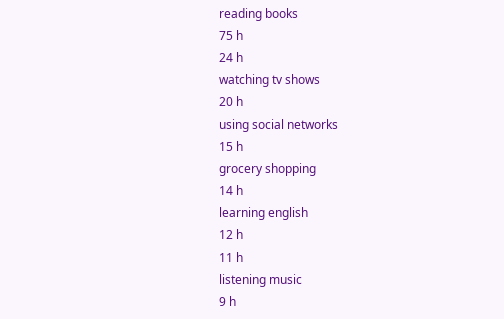reading books
75 h
24 h
watching tv shows
20 h
using social networks
15 h
grocery shopping
14 h
learning english
12 h
11 h
listening music
9 h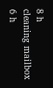8 h
cleaning mailbox
6 h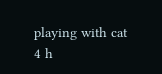playing with cat
4 h